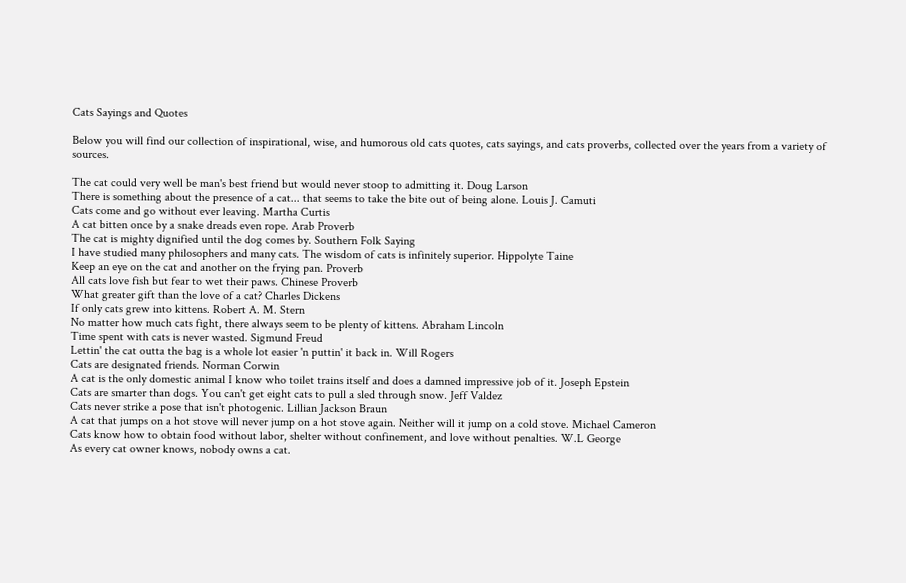Cats Sayings and Quotes

Below you will find our collection of inspirational, wise, and humorous old cats quotes, cats sayings, and cats proverbs, collected over the years from a variety of sources.

The cat could very well be man's best friend but would never stoop to admitting it. Doug Larson
There is something about the presence of a cat... that seems to take the bite out of being alone. Louis J. Camuti
Cats come and go without ever leaving. Martha Curtis
A cat bitten once by a snake dreads even rope. Arab Proverb
The cat is mighty dignified until the dog comes by. Southern Folk Saying
I have studied many philosophers and many cats. The wisdom of cats is infinitely superior. Hippolyte Taine
Keep an eye on the cat and another on the frying pan. Proverb
All cats love fish but fear to wet their paws. Chinese Proverb
What greater gift than the love of a cat? Charles Dickens
If only cats grew into kittens. Robert A. M. Stern
No matter how much cats fight, there always seem to be plenty of kittens. Abraham Lincoln
Time spent with cats is never wasted. Sigmund Freud
Lettin' the cat outta the bag is a whole lot easier 'n puttin' it back in. Will Rogers
Cats are designated friends. Norman Corwin
A cat is the only domestic animal I know who toilet trains itself and does a damned impressive job of it. Joseph Epstein
Cats are smarter than dogs. You can't get eight cats to pull a sled through snow. Jeff Valdez
Cats never strike a pose that isn't photogenic. Lillian Jackson Braun
A cat that jumps on a hot stove will never jump on a hot stove again. Neither will it jump on a cold stove. Michael Cameron
Cats know how to obtain food without labor, shelter without confinement, and love without penalties. W.L George
As every cat owner knows, nobody owns a cat.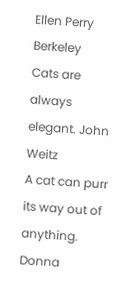Ellen Perry Berkeley
Cats are always elegant. John Weitz
A cat can purr its way out of anything. Donna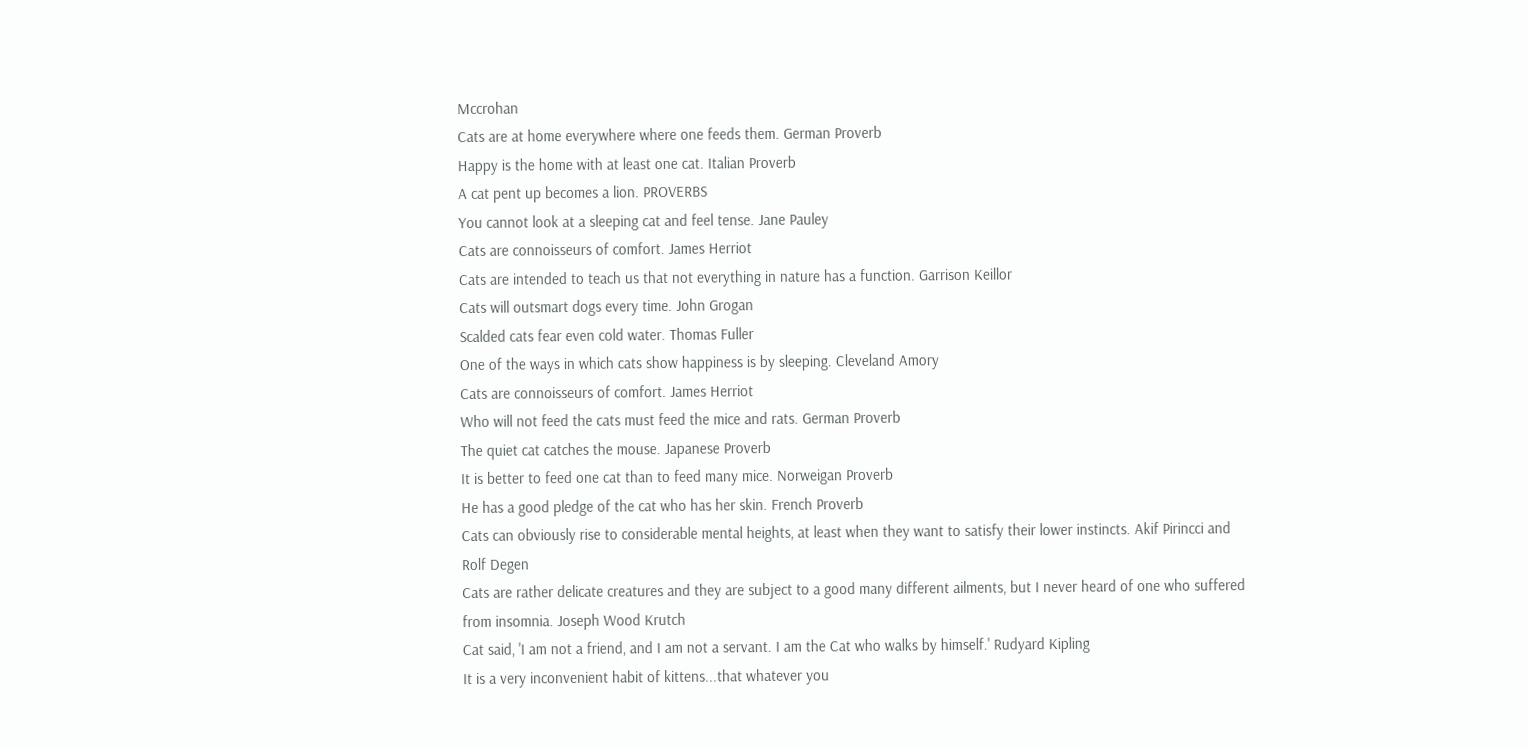Mccrohan
Cats are at home everywhere where one feeds them. German Proverb
Happy is the home with at least one cat. Italian Proverb
A cat pent up becomes a lion. PROVERBS
You cannot look at a sleeping cat and feel tense. Jane Pauley
Cats are connoisseurs of comfort. James Herriot
Cats are intended to teach us that not everything in nature has a function. Garrison Keillor
Cats will outsmart dogs every time. John Grogan
Scalded cats fear even cold water. Thomas Fuller
One of the ways in which cats show happiness is by sleeping. Cleveland Amory
Cats are connoisseurs of comfort. James Herriot
Who will not feed the cats must feed the mice and rats. German Proverb
The quiet cat catches the mouse. Japanese Proverb
It is better to feed one cat than to feed many mice. Norweigan Proverb
He has a good pledge of the cat who has her skin. French Proverb
Cats can obviously rise to considerable mental heights, at least when they want to satisfy their lower instincts. Akif Pirincci and Rolf Degen
Cats are rather delicate creatures and they are subject to a good many different ailments, but I never heard of one who suffered from insomnia. Joseph Wood Krutch
Cat said, 'I am not a friend, and I am not a servant. I am the Cat who walks by himself.' Rudyard Kipling
It is a very inconvenient habit of kittens...that whatever you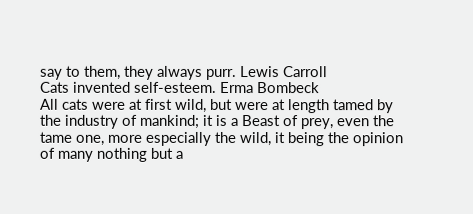say to them, they always purr. Lewis Carroll
Cats invented self-esteem. Erma Bombeck
All cats were at first wild, but were at length tamed by the industry of mankind; it is a Beast of prey, even the tame one, more especially the wild, it being the opinion of many nothing but a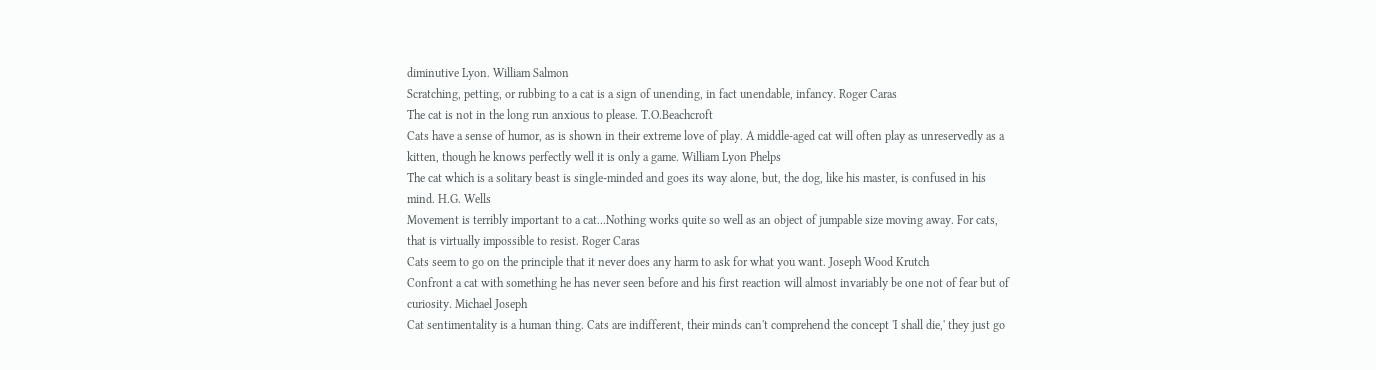diminutive Lyon. William Salmon
Scratching, petting, or rubbing to a cat is a sign of unending, in fact unendable, infancy. Roger Caras
The cat is not in the long run anxious to please. T.O.Beachcroft
Cats have a sense of humor, as is shown in their extreme love of play. A middle-aged cat will often play as unreservedly as a kitten, though he knows perfectly well it is only a game. William Lyon Phelps
The cat which is a solitary beast is single-minded and goes its way alone, but, the dog, like his master, is confused in his mind. H.G. Wells
Movement is terribly important to a cat...Nothing works quite so well as an object of jumpable size moving away. For cats, that is virtually impossible to resist. Roger Caras
Cats seem to go on the principle that it never does any harm to ask for what you want. Joseph Wood Krutch
Confront a cat with something he has never seen before and his first reaction will almost invariably be one not of fear but of curiosity. Michael Joseph
Cat sentimentality is a human thing. Cats are indifferent, their minds can't comprehend the concept 'I shall die,' they just go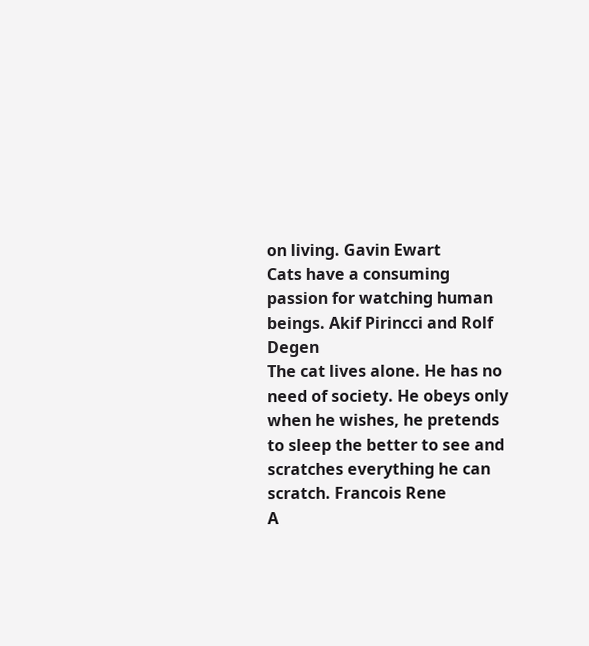on living. Gavin Ewart
Cats have a consuming passion for watching human beings. Akif Pirincci and Rolf Degen
The cat lives alone. He has no need of society. He obeys only when he wishes, he pretends to sleep the better to see and scratches everything he can scratch. Francois Rene
A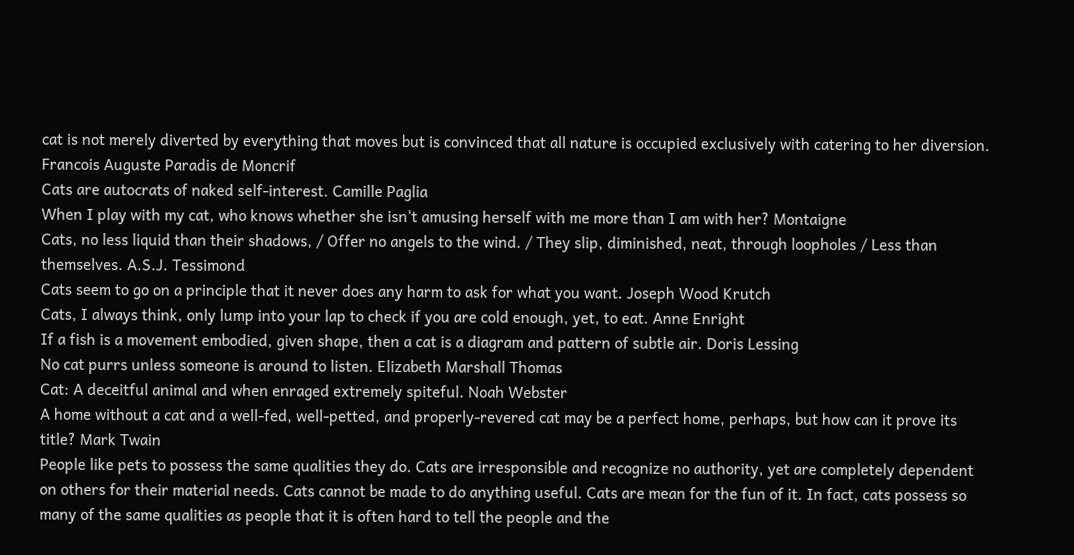cat is not merely diverted by everything that moves but is convinced that all nature is occupied exclusively with catering to her diversion. Francois Auguste Paradis de Moncrif
Cats are autocrats of naked self-interest. Camille Paglia
When I play with my cat, who knows whether she isn't amusing herself with me more than I am with her? Montaigne
Cats, no less liquid than their shadows, / Offer no angels to the wind. / They slip, diminished, neat, through loopholes / Less than themselves. A.S.J. Tessimond
Cats seem to go on a principle that it never does any harm to ask for what you want. Joseph Wood Krutch
Cats, I always think, only lump into your lap to check if you are cold enough, yet, to eat. Anne Enright
If a fish is a movement embodied, given shape, then a cat is a diagram and pattern of subtle air. Doris Lessing
No cat purrs unless someone is around to listen. Elizabeth Marshall Thomas
Cat: A deceitful animal and when enraged extremely spiteful. Noah Webster
A home without a cat and a well-fed, well-petted, and properly-revered cat may be a perfect home, perhaps, but how can it prove its title? Mark Twain
People like pets to possess the same qualities they do. Cats are irresponsible and recognize no authority, yet are completely dependent on others for their material needs. Cats cannot be made to do anything useful. Cats are mean for the fun of it. In fact, cats possess so many of the same qualities as people that it is often hard to tell the people and the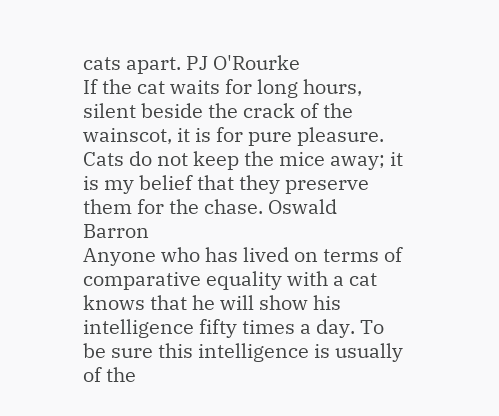cats apart. PJ O'Rourke
If the cat waits for long hours, silent beside the crack of the wainscot, it is for pure pleasure. Cats do not keep the mice away; it is my belief that they preserve them for the chase. Oswald Barron
Anyone who has lived on terms of comparative equality with a cat knows that he will show his intelligence fifty times a day. To be sure this intelligence is usually of the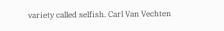variety called selfish. Carl Van Vechten